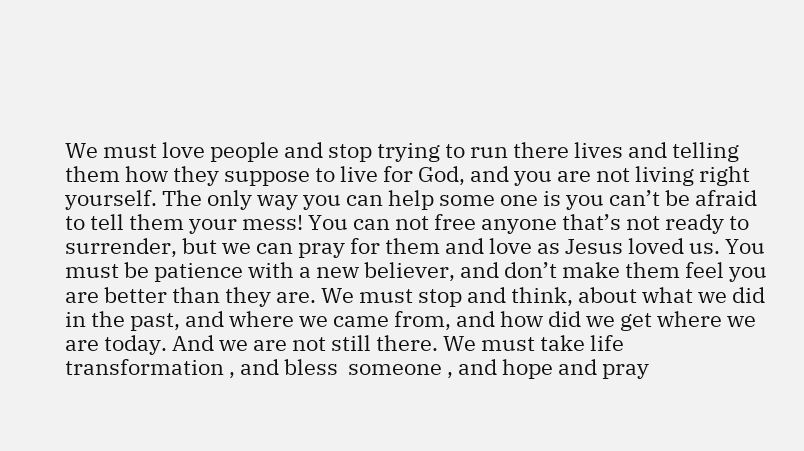We must love people and stop trying to run there lives and telling them how they suppose to live for God, and you are not living right yourself. The only way you can help some one is you can’t be afraid to tell them your mess! You can not free anyone that’s not ready to surrender, but we can pray for them and love as Jesus loved us. You must be patience with a new believer, and don’t make them feel you are better than they are. We must stop and think, about what we did in the past, and where we came from, and how did we get where we are today. And we are not still there. We must take life transformation , and bless  someone , and hope and pray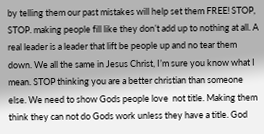by telling them our past mistakes will help set them FREE! STOP, STOP. making people fill like they don’t add up to nothing at all. A real leader is a leader that lift be people up and no tear them down. We all the same in Jesus Christ, I’m sure you know what I mean. STOP thinking you are a better christian than someone else. We need to show Gods people love  not title. Making them think they can not do Gods work unless they have a title. God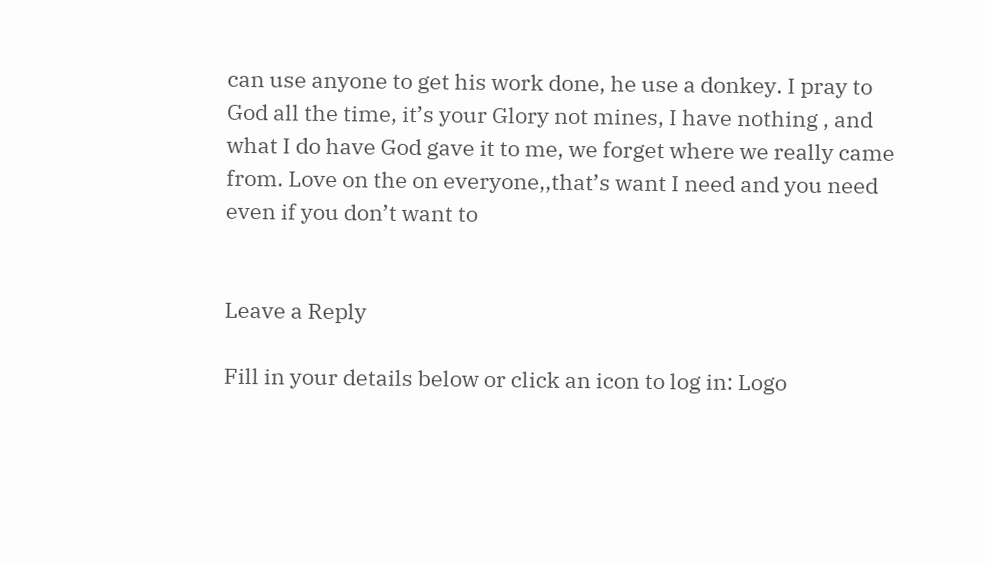can use anyone to get his work done, he use a donkey. I pray to  God all the time, it’s your Glory not mines, I have nothing , and what I do have God gave it to me, we forget where we really came from. Love on the on everyone,,that’s want I need and you need even if you don’t want to


Leave a Reply

Fill in your details below or click an icon to log in: Logo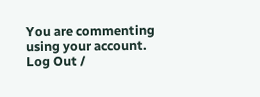You are commenting using your account. Log Out /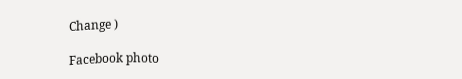Change )

Facebook photo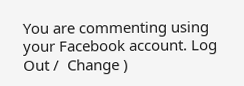You are commenting using your Facebook account. Log Out /  Change )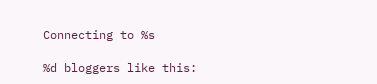Connecting to %s

%d bloggers like this: